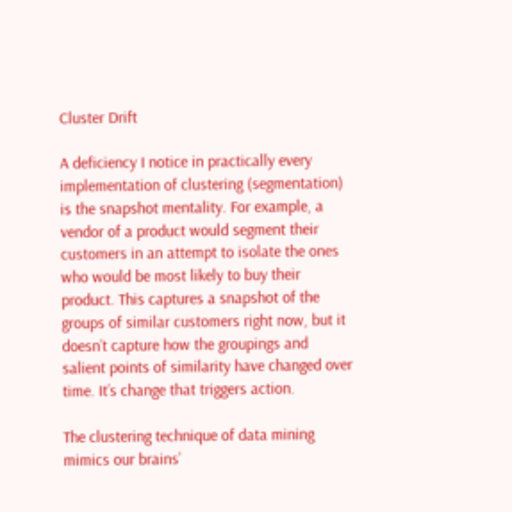Cluster Drift

A deficiency I notice in practically every implementation of clustering (segmentation) is the snapshot mentality. For example, a vendor of a product would segment their customers in an attempt to isolate the ones who would be most likely to buy their product. This captures a snapshot of the groups of similar customers right now, but it doesn’t capture how the groupings and salient points of similarity have changed over time. It’s change that triggers action.

The clustering technique of data mining mimics our brains’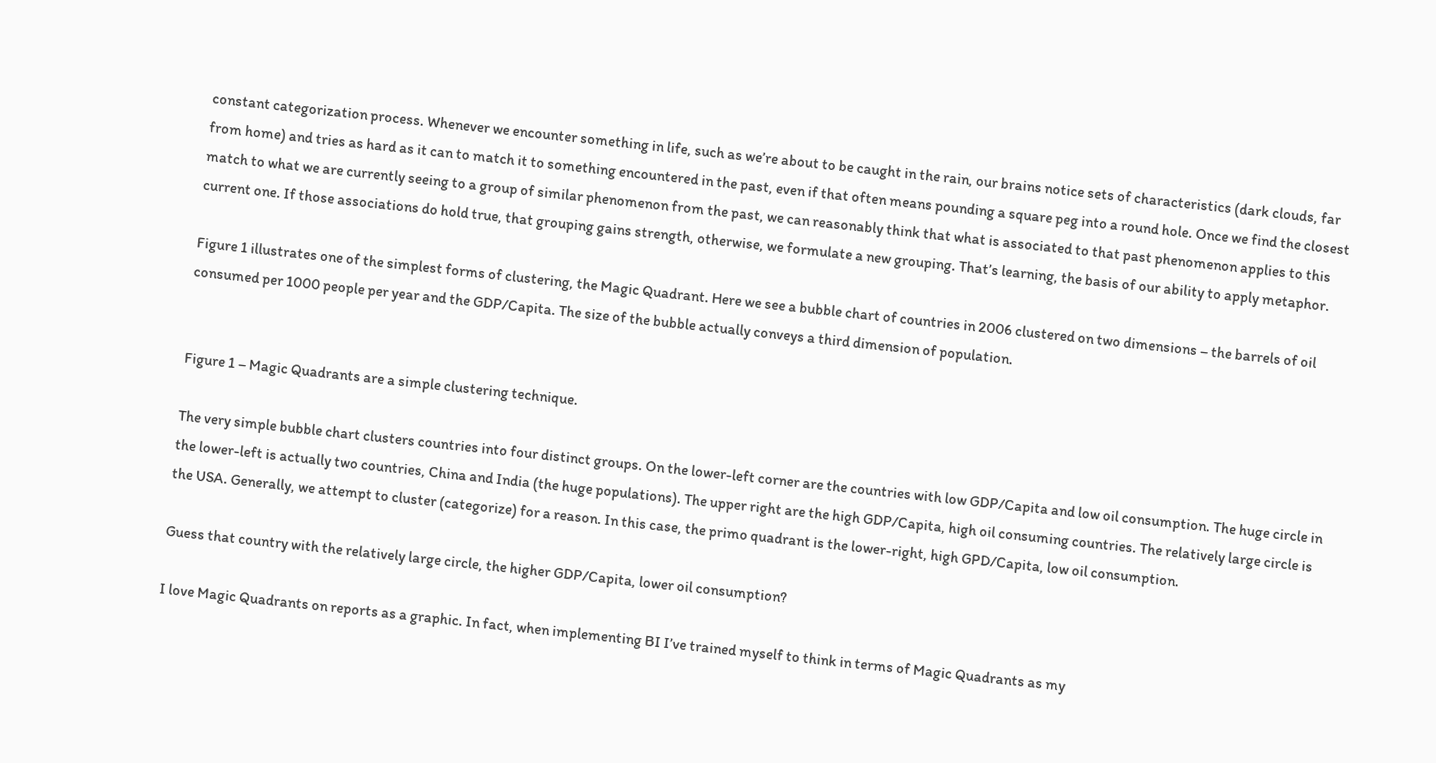constant categorization process. Whenever we encounter something in life, such as we’re about to be caught in the rain, our brains notice sets of characteristics (dark clouds, far from home) and tries as hard as it can to match it to something encountered in the past, even if that often means pounding a square peg into a round hole. Once we find the closest match to what we are currently seeing to a group of similar phenomenon from the past, we can reasonably think that what is associated to that past phenomenon applies to this current one. If those associations do hold true, that grouping gains strength, otherwise, we formulate a new grouping. That’s learning, the basis of our ability to apply metaphor.

Figure 1 illustrates one of the simplest forms of clustering, the Magic Quadrant. Here we see a bubble chart of countries in 2006 clustered on two dimensions – the barrels of oil consumed per 1000 people per year and the GDP/Capita. The size of the bubble actually conveys a third dimension of population.


Figure 1 – Magic Quadrants are a simple clustering technique.

The very simple bubble chart clusters countries into four distinct groups. On the lower-left corner are the countries with low GDP/Capita and low oil consumption. The huge circle in the lower-left is actually two countries, China and India (the huge populations). The upper right are the high GDP/Capita, high oil consuming countries. The relatively large circle is the USA. Generally, we attempt to cluster (categorize) for a reason. In this case, the primo quadrant is the lower-right, high GPD/Capita, low oil consumption.

Guess that country with the relatively large circle, the higher GDP/Capita, lower oil consumption?

I love Magic Quadrants on reports as a graphic. In fact, when implementing BI I’ve trained myself to think in terms of Magic Quadrants as my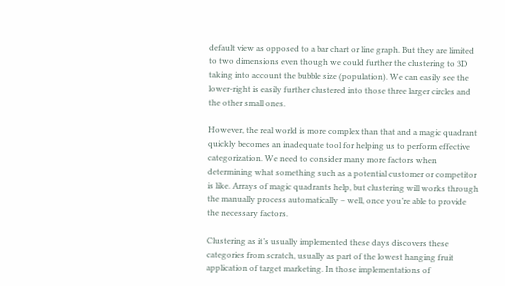default view as opposed to a bar chart or line graph. But they are limited to two dimensions even though we could further the clustering to 3D taking into account the bubble size (population). We can easily see the lower-right is easily further clustered into those three larger circles and the other small ones.

However, the real world is more complex than that and a magic quadrant quickly becomes an inadequate tool for helping us to perform effective categorization. We need to consider many more factors when determining what something such as a potential customer or competitor is like. Arrays of magic quadrants help, but clustering will works through the manually process automatically – well, once you’re able to provide the necessary factors.

Clustering as it’s usually implemented these days discovers these categories from scratch, usually as part of the lowest hanging fruit application of target marketing. In those implementations of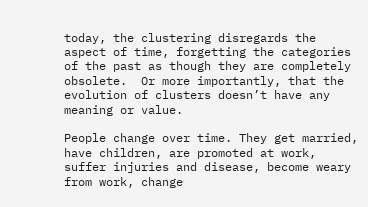today, the clustering disregards the aspect of time, forgetting the categories of the past as though they are completely obsolete.  Or more importantly, that the evolution of clusters doesn’t have any meaning or value.

People change over time. They get married, have children, are promoted at work, suffer injuries and disease, become weary from work, change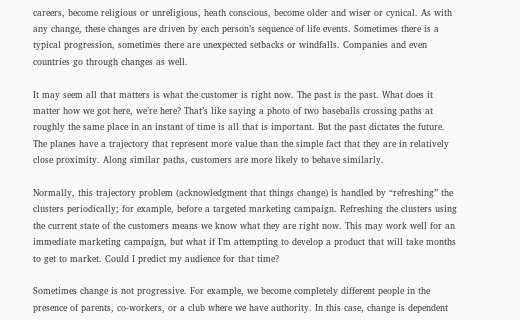careers, become religious or unreligious, heath conscious, become older and wiser or cynical. As with any change, these changes are driven by each person’s sequence of life events. Sometimes there is a typical progression, sometimes there are unexpected setbacks or windfalls. Companies and even countries go through changes as well.

It may seem all that matters is what the customer is right now. The past is the past. What does it matter how we got here, we’re here? That’s like saying a photo of two baseballs crossing paths at roughly the same place in an instant of time is all that is important. But the past dictates the future. The planes have a trajectory that represent more value than the simple fact that they are in relatively close proximity. Along similar paths, customers are more likely to behave similarly.

Normally, this trajectory problem (acknowledgment that things change) is handled by “refreshing” the clusters periodically; for example, before a targeted marketing campaign. Refreshing the clusters using the current state of the customers means we know what they are right now. This may work well for an immediate marketing campaign, but what if I’m attempting to develop a product that will take months to get to market. Could I predict my audience for that time?

Sometimes change is not progressive. For example, we become completely different people in the presence of parents, co-workers, or a club where we have authority. In this case, change is dependent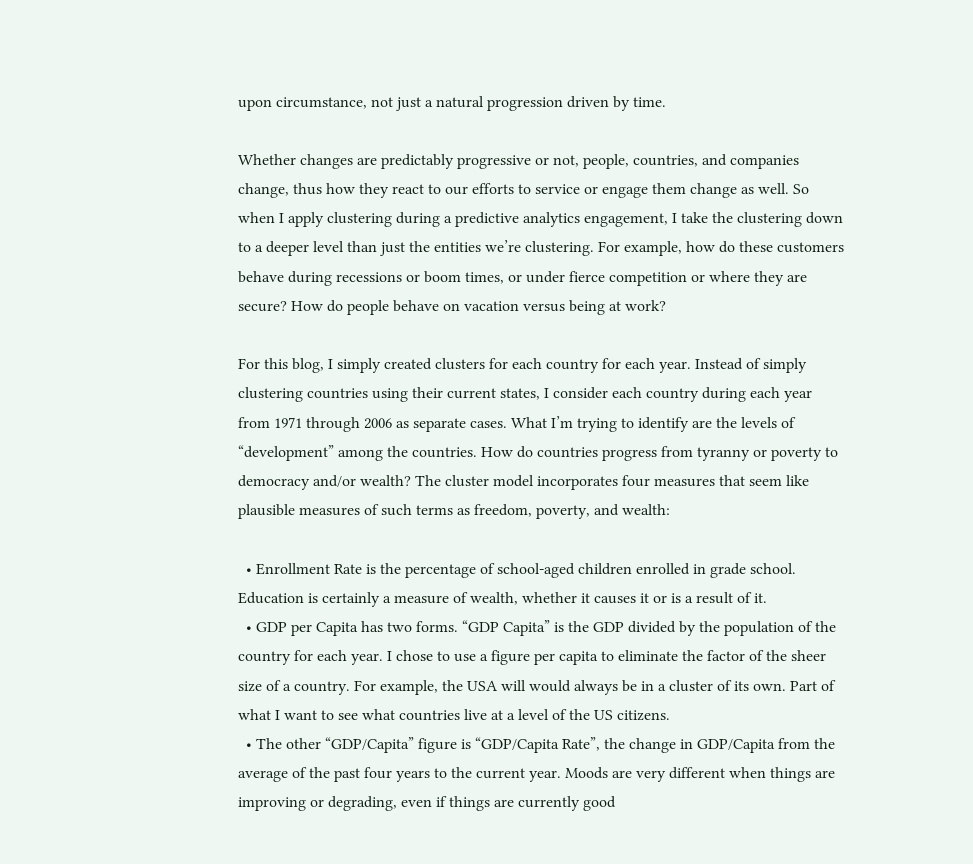upon circumstance, not just a natural progression driven by time.

Whether changes are predictably progressive or not, people, countries, and companies change, thus how they react to our efforts to service or engage them change as well. So when I apply clustering during a predictive analytics engagement, I take the clustering down to a deeper level than just the entities we’re clustering. For example, how do these customers behave during recessions or boom times, or under fierce competition or where they are secure? How do people behave on vacation versus being at work?

For this blog, I simply created clusters for each country for each year. Instead of simply clustering countries using their current states, I consider each country during each year from 1971 through 2006 as separate cases. What I’m trying to identify are the levels of “development” among the countries. How do countries progress from tyranny or poverty to democracy and/or wealth? The cluster model incorporates four measures that seem like plausible measures of such terms as freedom, poverty, and wealth:

  • Enrollment Rate is the percentage of school-aged children enrolled in grade school. Education is certainly a measure of wealth, whether it causes it or is a result of it.
  • GDP per Capita has two forms. “GDP Capita” is the GDP divided by the population of the country for each year. I chose to use a figure per capita to eliminate the factor of the sheer size of a country. For example, the USA will would always be in a cluster of its own. Part of what I want to see what countries live at a level of the US citizens.
  • The other “GDP/Capita” figure is “GDP/Capita Rate”, the change in GDP/Capita from the average of the past four years to the current year. Moods are very different when things are improving or degrading, even if things are currently good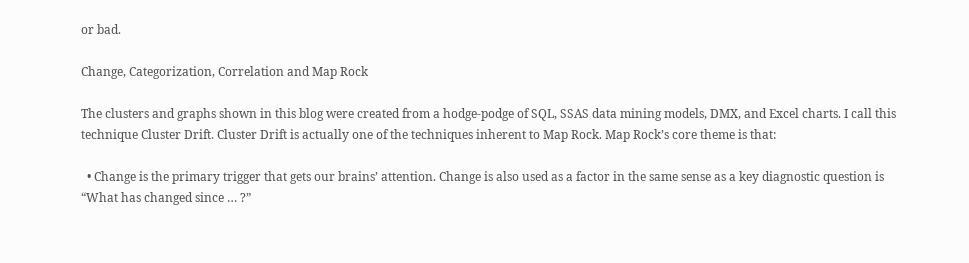or bad.

Change, Categorization, Correlation and Map Rock

The clusters and graphs shown in this blog were created from a hodge-podge of SQL, SSAS data mining models, DMX, and Excel charts. I call this technique Cluster Drift. Cluster Drift is actually one of the techniques inherent to Map Rock. Map Rock’s core theme is that:

  • Change is the primary trigger that gets our brains’ attention. Change is also used as a factor in the same sense as a key diagnostic question is “What has changed since … ?”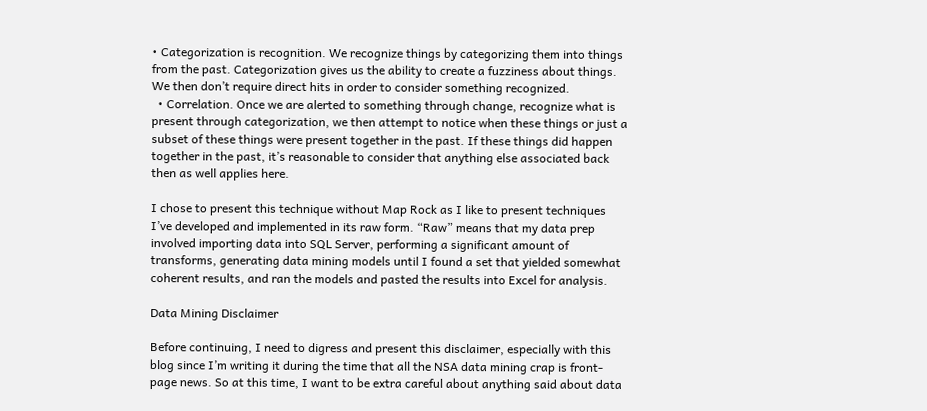• Categorization is recognition. We recognize things by categorizing them into things from the past. Categorization gives us the ability to create a fuzziness about things. We then don’t require direct hits in order to consider something recognized.
  • Correlation. Once we are alerted to something through change, recognize what is present through categorization, we then attempt to notice when these things or just a subset of these things were present together in the past. If these things did happen together in the past, it’s reasonable to consider that anything else associated back then as well applies here.

I chose to present this technique without Map Rock as I like to present techniques I’ve developed and implemented in its raw form. “Raw” means that my data prep involved importing data into SQL Server, performing a significant amount of transforms, generating data mining models until I found a set that yielded somewhat coherent results, and ran the models and pasted the results into Excel for analysis.

Data Mining Disclaimer

Before continuing, I need to digress and present this disclaimer, especially with this blog since I’m writing it during the time that all the NSA data mining crap is front-page news. So at this time, I want to be extra careful about anything said about data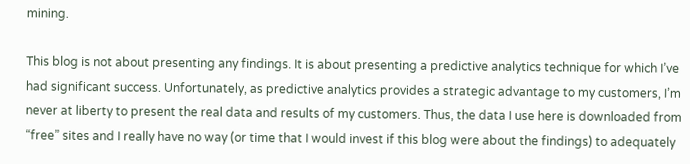mining.

This blog is not about presenting any findings. It is about presenting a predictive analytics technique for which I’ve had significant success. Unfortunately, as predictive analytics provides a strategic advantage to my customers, I’m never at liberty to present the real data and results of my customers. Thus, the data I use here is downloaded from “free” sites and I really have no way (or time that I would invest if this blog were about the findings) to adequately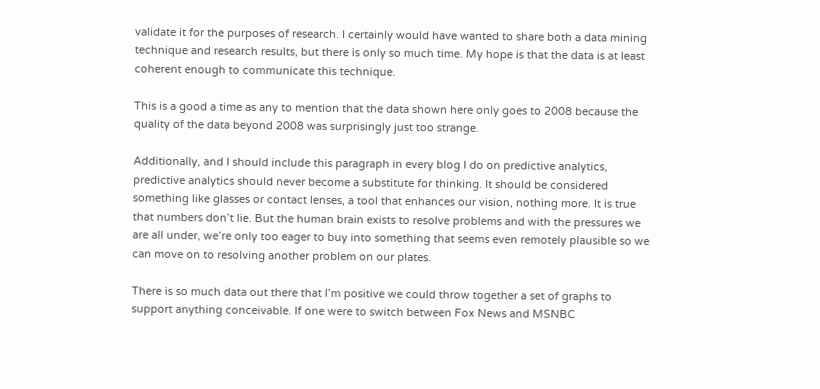validate it for the purposes of research. I certainly would have wanted to share both a data mining technique and research results, but there is only so much time. My hope is that the data is at least coherent enough to communicate this technique.

This is a good a time as any to mention that the data shown here only goes to 2008 because the quality of the data beyond 2008 was surprisingly just too strange.

Additionally, and I should include this paragraph in every blog I do on predictive analytics, predictive analytics should never become a substitute for thinking. It should be considered something like glasses or contact lenses, a tool that enhances our vision, nothing more. It is true that numbers don’t lie. But the human brain exists to resolve problems and with the pressures we are all under, we’re only too eager to buy into something that seems even remotely plausible so we can move on to resolving another problem on our plates.

There is so much data out there that I’m positive we could throw together a set of graphs to support anything conceivable. If one were to switch between Fox News and MSNBC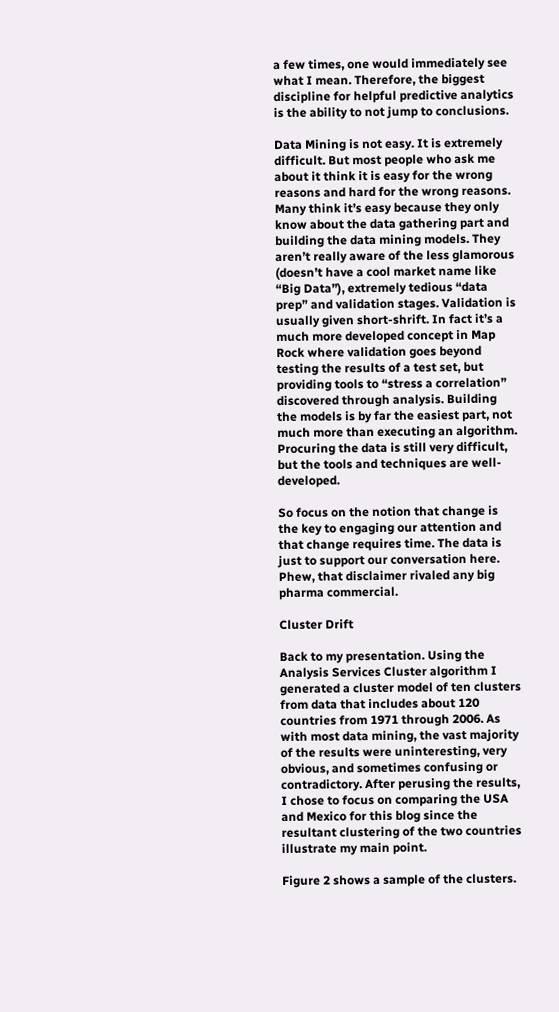a few times, one would immediately see what I mean. Therefore, the biggest discipline for helpful predictive analytics is the ability to not jump to conclusions.

Data Mining is not easy. It is extremely difficult. But most people who ask me about it think it is easy for the wrong reasons and hard for the wrong reasons. Many think it’s easy because they only know about the data gathering part and building the data mining models. They aren’t really aware of the less glamorous (doesn’t have a cool market name like “Big Data”), extremely tedious “data prep” and validation stages. Validation is usually given short-shrift. In fact it’s a much more developed concept in Map Rock where validation goes beyond testing the results of a test set, but providing tools to “stress a correlation” discovered through analysis. Building the models is by far the easiest part, not much more than executing an algorithm. Procuring the data is still very difficult, but the tools and techniques are well-developed.

So focus on the notion that change is the key to engaging our attention and that change requires time. The data is just to support our conversation here. Phew, that disclaimer rivaled any big pharma commercial.

Cluster Drift

Back to my presentation. Using the Analysis Services Cluster algorithm I generated a cluster model of ten clusters from data that includes about 120 countries from 1971 through 2006. As with most data mining, the vast majority of the results were uninteresting, very obvious, and sometimes confusing or contradictory. After perusing the results, I chose to focus on comparing the USA and Mexico for this blog since the resultant clustering of the two countries illustrate my main point.

Figure 2 shows a sample of the clusters.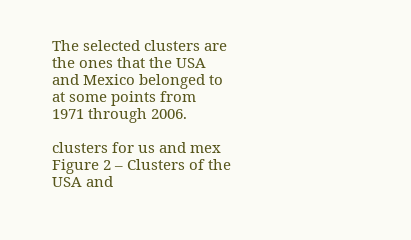The selected clusters are the ones that the USA and Mexico belonged to at some points from 1971 through 2006.

clusters for us and mex
Figure 2 – Clusters of the USA and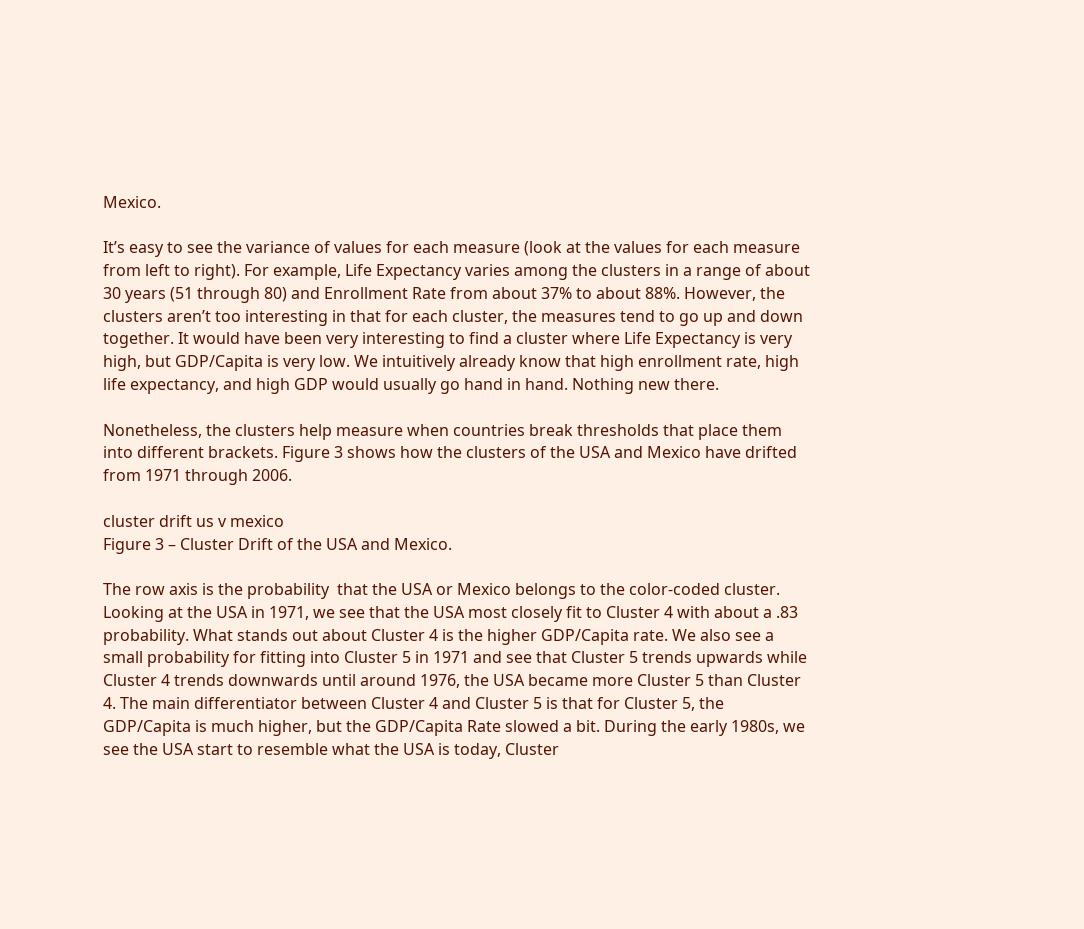Mexico.

It’s easy to see the variance of values for each measure (look at the values for each measure from left to right). For example, Life Expectancy varies among the clusters in a range of about 30 years (51 through 80) and Enrollment Rate from about 37% to about 88%. However, the clusters aren’t too interesting in that for each cluster, the measures tend to go up and down together. It would have been very interesting to find a cluster where Life Expectancy is very high, but GDP/Capita is very low. We intuitively already know that high enrollment rate, high life expectancy, and high GDP would usually go hand in hand. Nothing new there.

Nonetheless, the clusters help measure when countries break thresholds that place them into different brackets. Figure 3 shows how the clusters of the USA and Mexico have drifted from 1971 through 2006.

cluster drift us v mexico
Figure 3 – Cluster Drift of the USA and Mexico.

The row axis is the probability  that the USA or Mexico belongs to the color-coded cluster. Looking at the USA in 1971, we see that the USA most closely fit to Cluster 4 with about a .83 probability. What stands out about Cluster 4 is the higher GDP/Capita rate. We also see a small probability for fitting into Cluster 5 in 1971 and see that Cluster 5 trends upwards while Cluster 4 trends downwards until around 1976, the USA became more Cluster 5 than Cluster 4. The main differentiator between Cluster 4 and Cluster 5 is that for Cluster 5, the GDP/Capita is much higher, but the GDP/Capita Rate slowed a bit. During the early 1980s, we see the USA start to resemble what the USA is today, Cluster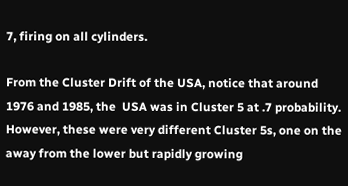7, firing on all cylinders.

From the Cluster Drift of the USA, notice that around 1976 and 1985, the  USA was in Cluster 5 at .7 probability. However, these were very different Cluster 5s, one on the away from the lower but rapidly growing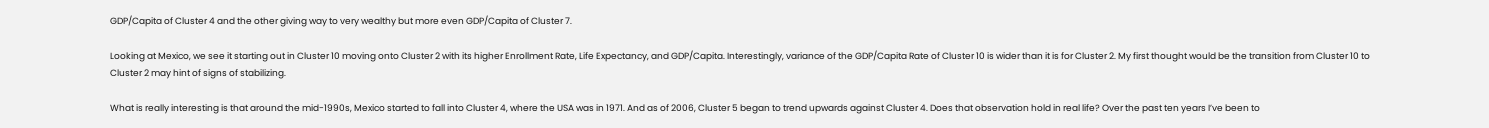GDP/Capita of Cluster 4 and the other giving way to very wealthy but more even GDP/Capita of Cluster 7.

Looking at Mexico, we see it starting out in Cluster 10 moving onto Cluster 2 with its higher Enrollment Rate, Life Expectancy, and GDP/Capita. Interestingly, variance of the GDP/Capita Rate of Cluster 10 is wider than it is for Cluster 2. My first thought would be the transition from Cluster 10 to Cluster 2 may hint of signs of stabilizing.

What is really interesting is that around the mid-1990s, Mexico started to fall into Cluster 4, where the USA was in 1971. And as of 2006, Cluster 5 began to trend upwards against Cluster 4. Does that observation hold in real life? Over the past ten years I’ve been to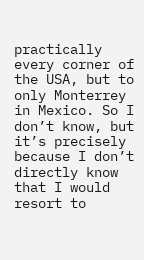practically every corner of the USA, but to only Monterrey in Mexico. So I don’t know, but it’s precisely because I don’t directly know that I would resort to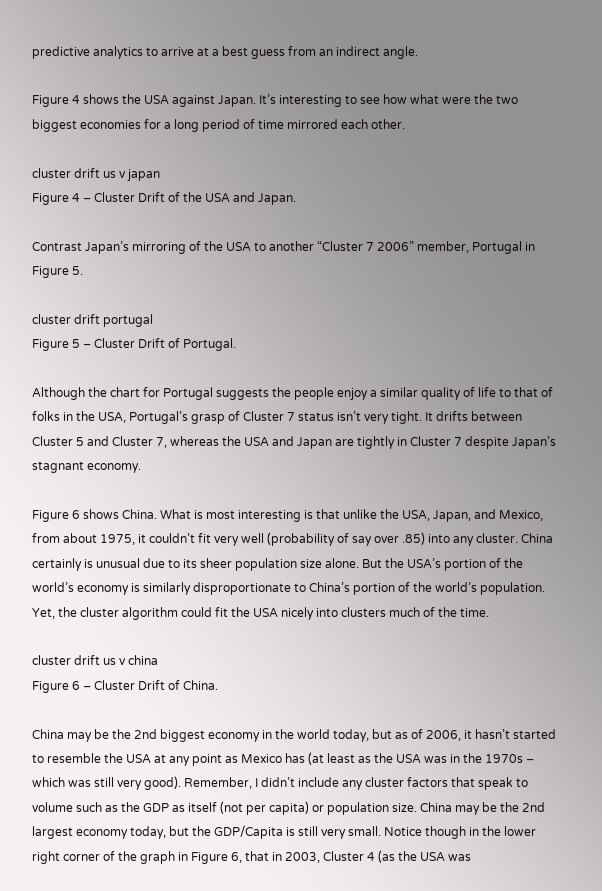predictive analytics to arrive at a best guess from an indirect angle.

Figure 4 shows the USA against Japan. It’s interesting to see how what were the two biggest economies for a long period of time mirrored each other.

cluster drift us v japan
Figure 4 – Cluster Drift of the USA and Japan.

Contrast Japan’s mirroring of the USA to another “Cluster 7 2006” member, Portugal in Figure 5.

cluster drift portugal
Figure 5 – Cluster Drift of Portugal.

Although the chart for Portugal suggests the people enjoy a similar quality of life to that of folks in the USA, Portugal’s grasp of Cluster 7 status isn’t very tight. It drifts between Cluster 5 and Cluster 7, whereas the USA and Japan are tightly in Cluster 7 despite Japan’s stagnant economy.

Figure 6 shows China. What is most interesting is that unlike the USA, Japan, and Mexico, from about 1975, it couldn’t fit very well (probability of say over .85) into any cluster. China certainly is unusual due to its sheer population size alone. But the USA’s portion of the world’s economy is similarly disproportionate to China’s portion of the world’s population. Yet, the cluster algorithm could fit the USA nicely into clusters much of the time.

cluster drift us v china
Figure 6 – Cluster Drift of China.

China may be the 2nd biggest economy in the world today, but as of 2006, it hasn’t started to resemble the USA at any point as Mexico has (at least as the USA was in the 1970s – which was still very good). Remember, I didn’t include any cluster factors that speak to volume such as the GDP as itself (not per capita) or population size. China may be the 2nd largest economy today, but the GDP/Capita is still very small. Notice though in the lower right corner of the graph in Figure 6, that in 2003, Cluster 4 (as the USA was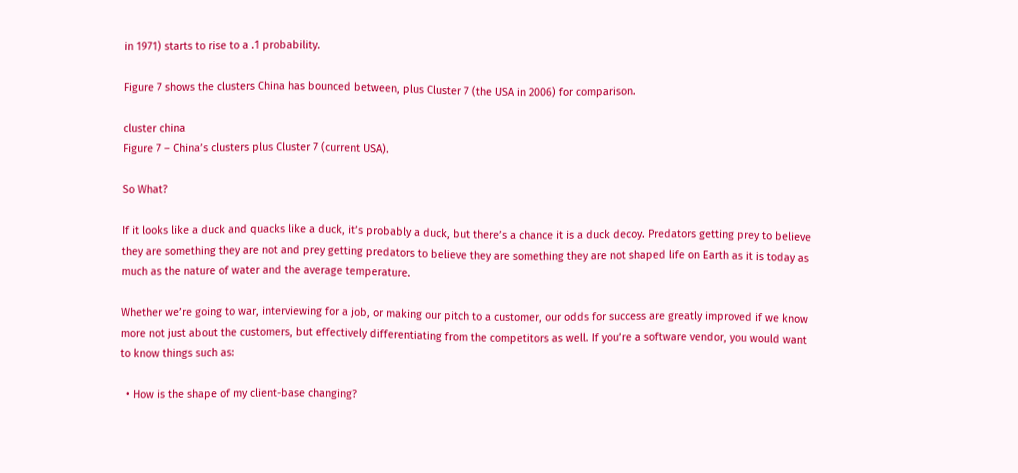in 1971) starts to rise to a .1 probability.

Figure 7 shows the clusters China has bounced between, plus Cluster 7 (the USA in 2006) for comparison.

cluster china
Figure 7 – China’s clusters plus Cluster 7 (current USA).

So What?

If it looks like a duck and quacks like a duck, it’s probably a duck, but there’s a chance it is a duck decoy. Predators getting prey to believe they are something they are not and prey getting predators to believe they are something they are not shaped life on Earth as it is today as much as the nature of water and the average temperature.

Whether we’re going to war, interviewing for a job, or making our pitch to a customer, our odds for success are greatly improved if we know more not just about the customers, but effectively differentiating from the competitors as well. If you’re a software vendor, you would want to know things such as:

  • How is the shape of my client-base changing?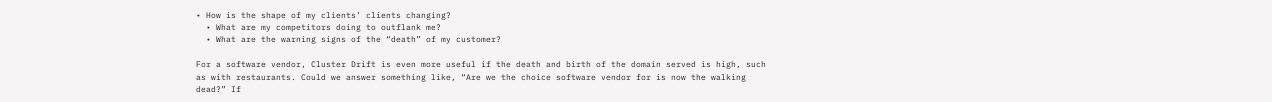• How is the shape of my clients’ clients changing?
  • What are my competitors doing to outflank me?
  • What are the warning signs of the “death” of my customer?

For a software vendor, Cluster Drift is even more useful if the death and birth of the domain served is high, such as with restaurants. Could we answer something like, “Are we the choice software vendor for is now the walking dead?” If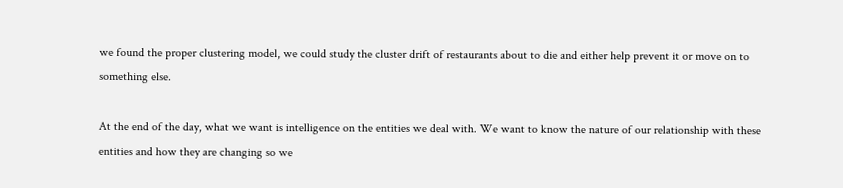we found the proper clustering model, we could study the cluster drift of restaurants about to die and either help prevent it or move on to something else.

At the end of the day, what we want is intelligence on the entities we deal with. We want to know the nature of our relationship with these entities and how they are changing so we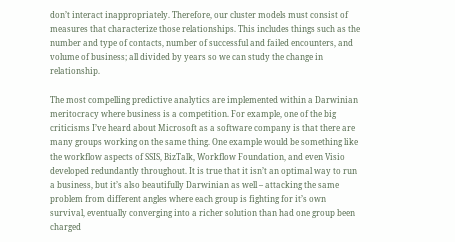don’t interact inappropriately. Therefore, our cluster models must consist of measures that characterize those relationships. This includes things such as the number and type of contacts, number of successful and failed encounters, and volume of business; all divided by years so we can study the change in relationship.

The most compelling predictive analytics are implemented within a Darwinian meritocracy where business is a competition. For example, one of the big criticisms I’ve heard about Microsoft as a software company is that there are many groups working on the same thing. One example would be something like the workflow aspects of SSIS, BizTalk, Workflow Foundation, and even Visio developed redundantly throughout. It is true that it isn’t an optimal way to run a business, but it’s also beautifully Darwinian as well – attacking the same problem from different angles where each group is fighting for it’s own survival, eventually converging into a richer solution than had one group been charged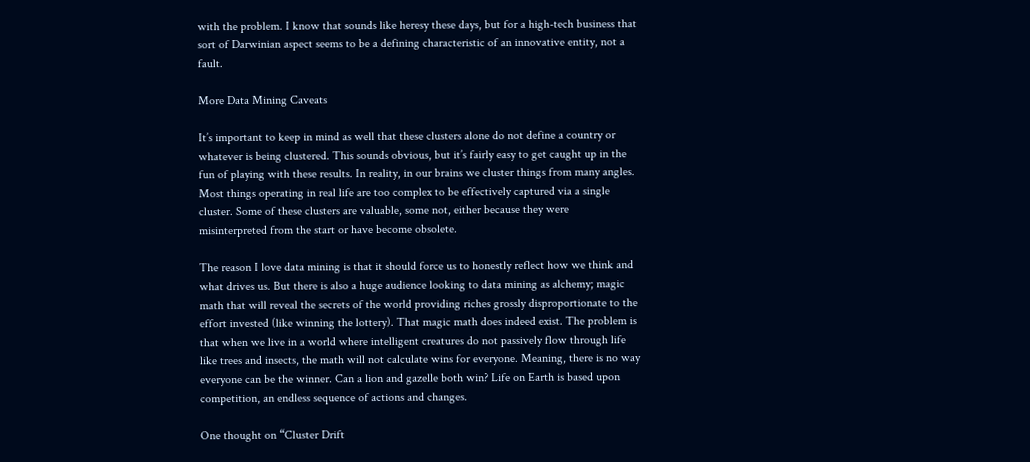with the problem. I know that sounds like heresy these days, but for a high-tech business that sort of Darwinian aspect seems to be a defining characteristic of an innovative entity, not a fault.

More Data Mining Caveats

It’s important to keep in mind as well that these clusters alone do not define a country or whatever is being clustered. This sounds obvious, but it’s fairly easy to get caught up in the fun of playing with these results. In reality, in our brains we cluster things from many angles. Most things operating in real life are too complex to be effectively captured via a single cluster. Some of these clusters are valuable, some not, either because they were misinterpreted from the start or have become obsolete.

The reason I love data mining is that it should force us to honestly reflect how we think and what drives us. But there is also a huge audience looking to data mining as alchemy; magic math that will reveal the secrets of the world providing riches grossly disproportionate to the effort invested (like winning the lottery). That magic math does indeed exist. The problem is that when we live in a world where intelligent creatures do not passively flow through life like trees and insects, the math will not calculate wins for everyone. Meaning, there is no way everyone can be the winner. Can a lion and gazelle both win? Life on Earth is based upon competition, an endless sequence of actions and changes.

One thought on “Cluster Drift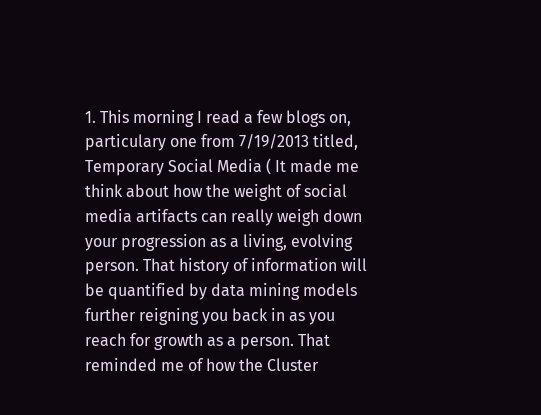1. This morning I read a few blogs on, particulary one from 7/19/2013 titled, Temporary Social Media ( It made me think about how the weight of social media artifacts can really weigh down your progression as a living, evolving person. That history of information will be quantified by data mining models further reigning you back in as you reach for growth as a person. That reminded me of how the Cluster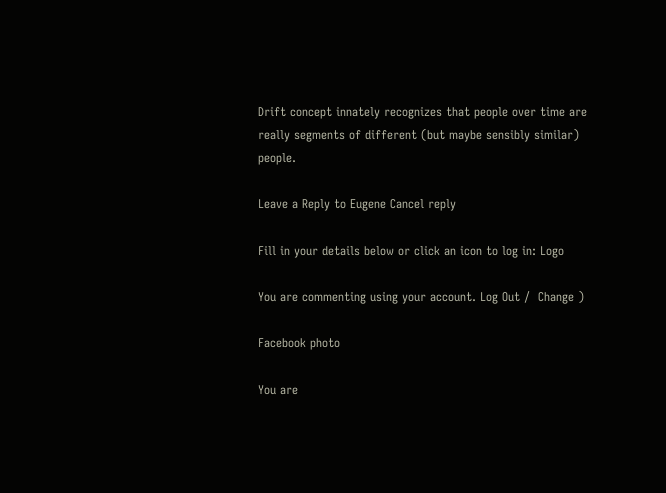Drift concept innately recognizes that people over time are really segments of different (but maybe sensibly similar) people.

Leave a Reply to Eugene Cancel reply

Fill in your details below or click an icon to log in: Logo

You are commenting using your account. Log Out /  Change )

Facebook photo

You are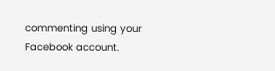commenting using your Facebook account.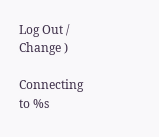Log Out /  Change )

Connecting to %s